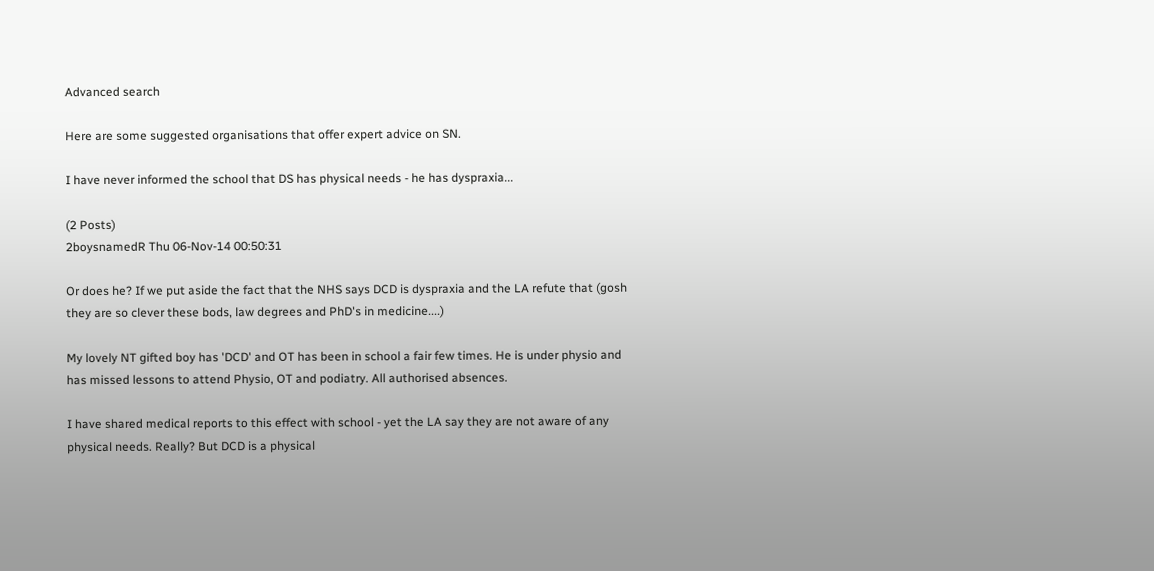Advanced search

Here are some suggested organisations that offer expert advice on SN.

I have never informed the school that DS has physical needs - he has dyspraxia...

(2 Posts)
2boysnamedR Thu 06-Nov-14 00:50:31

Or does he? If we put aside the fact that the NHS says DCD is dyspraxia and the LA refute that (gosh they are so clever these bods, law degrees and PhD's in medicine....)

My lovely NT gifted boy has 'DCD' and OT has been in school a fair few times. He is under physio and has missed lessons to attend Physio, OT and podiatry. All authorised absences.

I have shared medical reports to this effect with school - yet the LA say they are not aware of any physical needs. Really? But DCD is a physical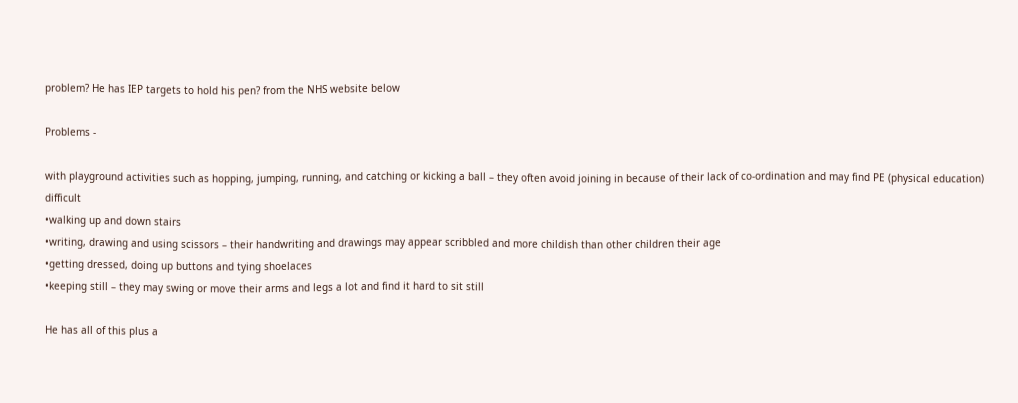problem? He has IEP targets to hold his pen? from the NHS website below

Problems -

with playground activities such as hopping, jumping, running, and catching or kicking a ball – they often avoid joining in because of their lack of co-ordination and may find PE (physical education) difficult
•walking up and down stairs
•writing, drawing and using scissors – their handwriting and drawings may appear scribbled and more childish than other children their age
•getting dressed, doing up buttons and tying shoelaces
•keeping still – they may swing or move their arms and legs a lot and find it hard to sit still

He has all of this plus a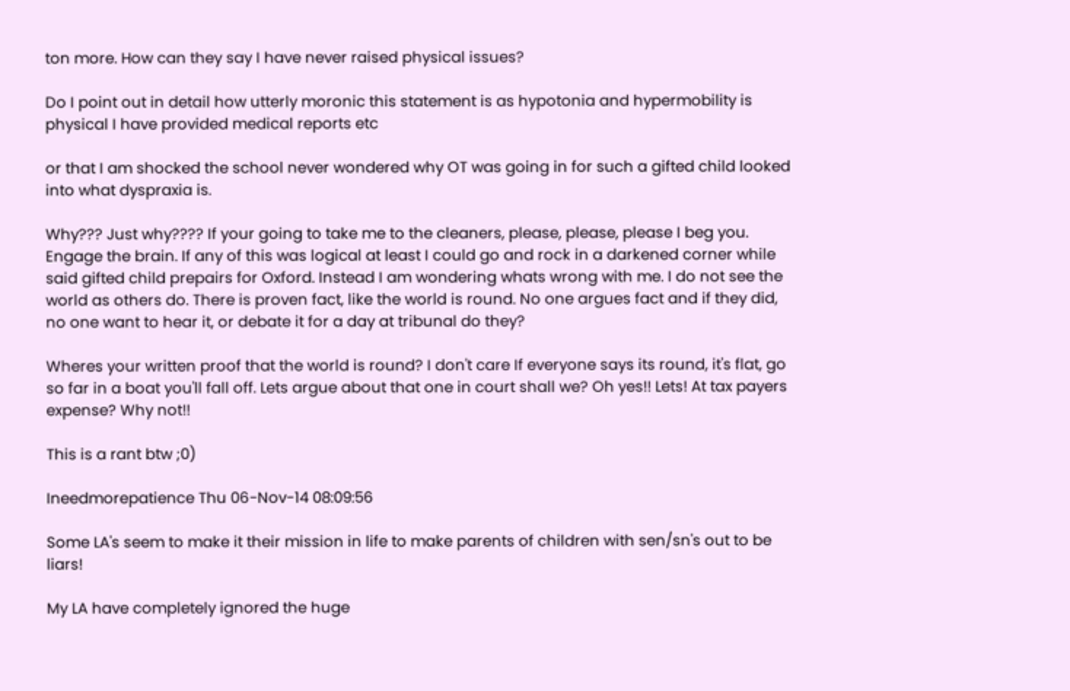ton more. How can they say I have never raised physical issues?

Do I point out in detail how utterly moronic this statement is as hypotonia and hypermobility is physical I have provided medical reports etc

or that I am shocked the school never wondered why OT was going in for such a gifted child looked into what dyspraxia is.

Why??? Just why???? If your going to take me to the cleaners, please, please, please I beg you. Engage the brain. If any of this was logical at least I could go and rock in a darkened corner while said gifted child prepairs for Oxford. Instead I am wondering whats wrong with me. I do not see the world as others do. There is proven fact, like the world is round. No one argues fact and if they did, no one want to hear it, or debate it for a day at tribunal do they?

Wheres your written proof that the world is round? I don't care If everyone says its round, it's flat, go so far in a boat you'll fall off. Lets argue about that one in court shall we? Oh yes!! Lets! At tax payers expense? Why not!!

This is a rant btw ;0)

Ineedmorepatience Thu 06-Nov-14 08:09:56

Some LA's seem to make it their mission in life to make parents of children with sen/sn's out to be liars!

My LA have completely ignored the huge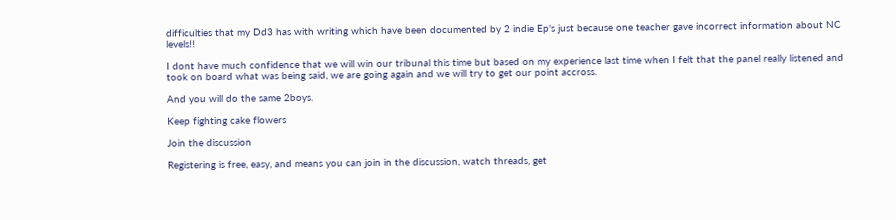difficulties that my Dd3 has with writing which have been documented by 2 indie Ep's just because one teacher gave incorrect information about NC levels!!

I dont have much confidence that we will win our tribunal this time but based on my experience last time when I felt that the panel really listened and took on board what was being said, we are going again and we will try to get our point accross.

And you will do the same 2boys.

Keep fighting cake flowers

Join the discussion

Registering is free, easy, and means you can join in the discussion, watch threads, get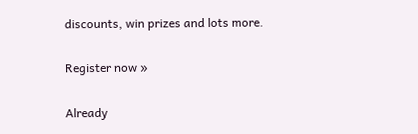discounts, win prizes and lots more.

Register now »

Already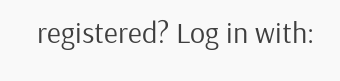registered? Log in with: